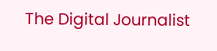The Digital Journalist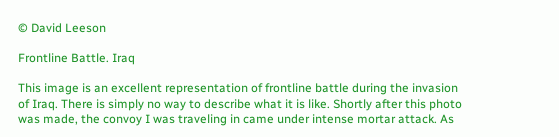© David Leeson

Frontline Battle. Iraq

This image is an excellent representation of frontline battle during the invasion of Iraq. There is simply no way to describe what it is like. Shortly after this photo was made, the convoy I was traveling in came under intense mortar attack. As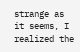strange as it seems, I realized the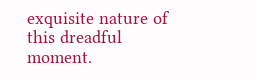exquisite nature of this dreadful moment.